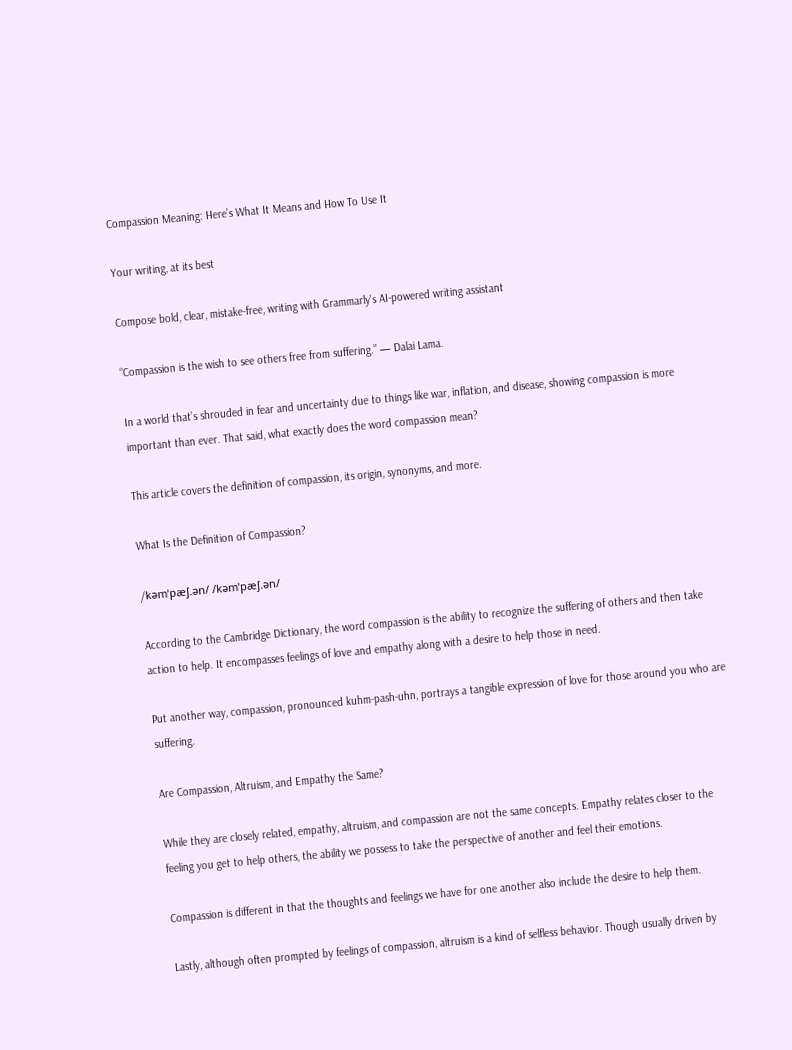Compassion Meaning: Here’s What It Means and How To Use It

Your writing, at its best

Compose bold, clear, mistake-free, writing with Grammarly's AI-powered writing assistant

“Compassion is the wish to see others free from suffering.” — Dalai Lama.

In a world that’s shrouded in fear and uncertainty due to things like war, inflation, and disease, showing compassion is more important than ever. That said, what exactly does the word compassion mean?

This article covers the definition of compassion, its origin, synonyms, and more.

What Is the Definition of Compassion?

/kəmˈpæʃ.ən/ /kəmˈpæʃ.ən/

According to the Cambridge Dictionary, the word compassion is the ability to recognize the suffering of others and then take action to help. It encompasses feelings of love and empathy along with a desire to help those in need.

Put another way, compassion, pronounced kuhm-pash-uhn, portrays a tangible expression of love for those around you who are suffering.

Are Compassion, Altruism, and Empathy the Same?

While they are closely related, empathy, altruism, and compassion are not the same concepts. Empathy relates closer to the feeling you get to help others, the ability we possess to take the perspective of another and feel their emotions.

Compassion is different in that the thoughts and feelings we have for one another also include the desire to help them.

Lastly, although often prompted by feelings of compassion, altruism is a kind of selfless behavior. Though usually driven by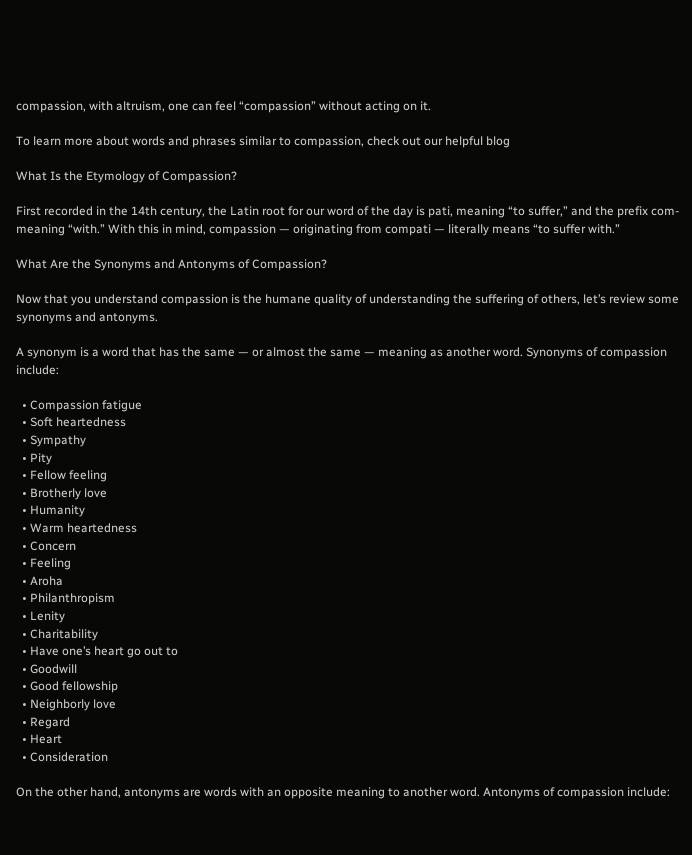compassion, with altruism, one can feel “compassion” without acting on it.

To learn more about words and phrases similar to compassion, check out our helpful blog

What Is the Etymology of Compassion?

First recorded in the 14th century, the Latin root for our word of the day is pati, meaning “to suffer,” and the prefix com- meaning “with.” With this in mind, compassion — originating from compati — literally means “to suffer with.”

What Are the Synonyms and Antonyms of Compassion?

Now that you understand compassion is the humane quality of understanding the suffering of others, let’s review some synonyms and antonyms.

A synonym is a word that has the same — or almost the same — meaning as another word. Synonyms of compassion include:

  • Compassion fatigue
  • Soft heartedness
  • Sympathy
  • Pity
  • Fellow feeling
  • Brotherly love
  • Humanity
  • Warm heartedness
  • Concern
  • Feeling
  • Aroha
  • Philanthropism
  • Lenity
  • Charitability
  • Have one’s heart go out to
  • Goodwill
  • Good fellowship
  • Neighborly love
  • Regard
  • Heart
  • Consideration

On the other hand, antonyms are words with an opposite meaning to another word. Antonyms of compassion include: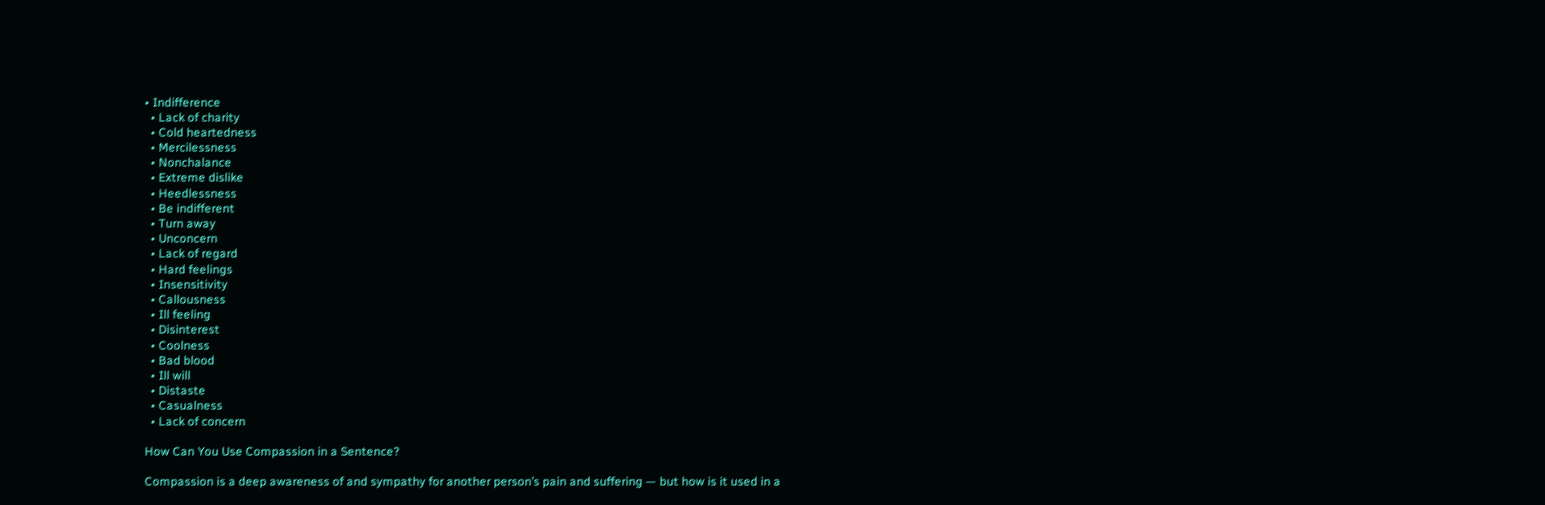• Indifference
  • Lack of charity
  • Cold heartedness
  • Mercilessness
  • Nonchalance
  • Extreme dislike
  • Heedlessness
  • Be indifferent
  • Turn away
  • Unconcern
  • Lack of regard
  • Hard feelings
  • Insensitivity
  • Callousness
  • Ill feeling
  • Disinterest
  • Coolness
  • Bad blood
  • Ill will
  • Distaste
  • Casualness
  • Lack of concern

How Can You Use Compassion in a Sentence?

Compassion is a deep awareness of and sympathy for another person’s pain and suffering — but how is it used in a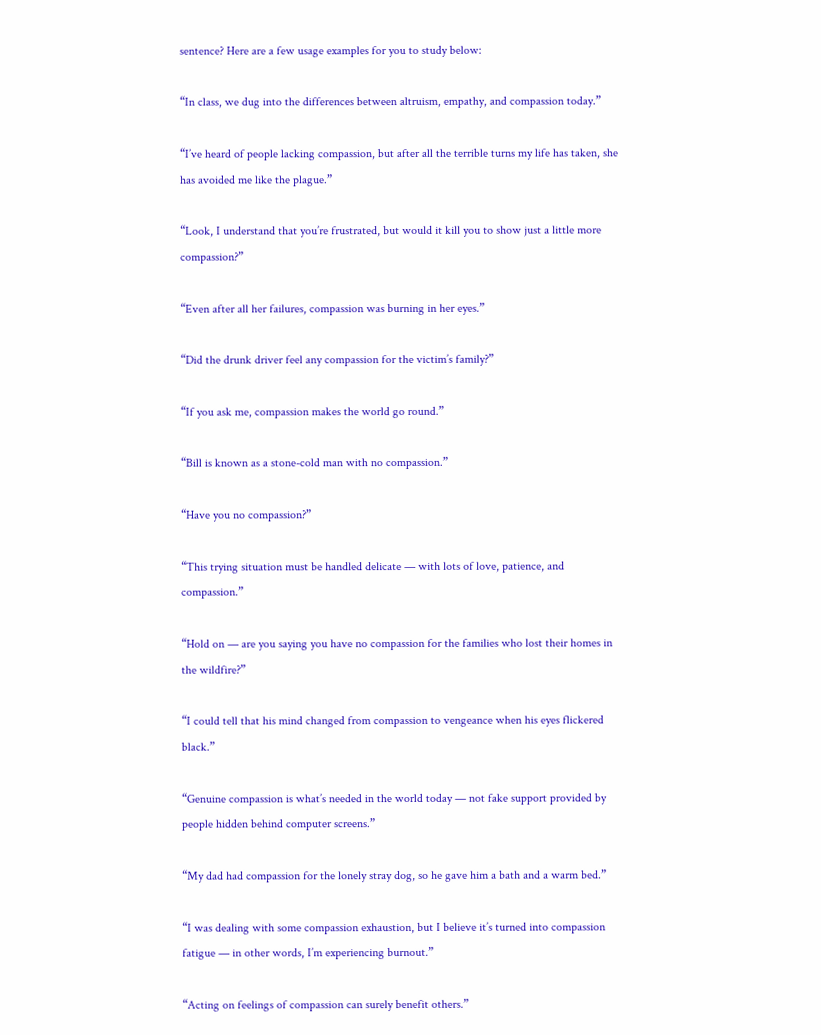sentence? Here are a few usage examples for you to study below:

“In class, we dug into the differences between altruism, empathy, and compassion today.”

“I’ve heard of people lacking compassion, but after all the terrible turns my life has taken, she has avoided me like the plague.”

“Look, I understand that you’re frustrated, but would it kill you to show just a little more compassion?”

“Even after all her failures, compassion was burning in her eyes.”

“Did the drunk driver feel any compassion for the victim’s family?”

“If you ask me, compassion makes the world go round.”

“Bill is known as a stone-cold man with no compassion.”

“Have you no compassion?”

“This trying situation must be handled delicate — with lots of love, patience, and compassion.”

“Hold on — are you saying you have no compassion for the families who lost their homes in the wildfire?”

“I could tell that his mind changed from compassion to vengeance when his eyes flickered black.”

“Genuine compassion is what’s needed in the world today — not fake support provided by people hidden behind computer screens.”

“My dad had compassion for the lonely stray dog, so he gave him a bath and a warm bed.”

“I was dealing with some compassion exhaustion, but I believe it’s turned into compassion fatigue — in other words, I’m experiencing burnout.”

“Acting on feelings of compassion can surely benefit others.”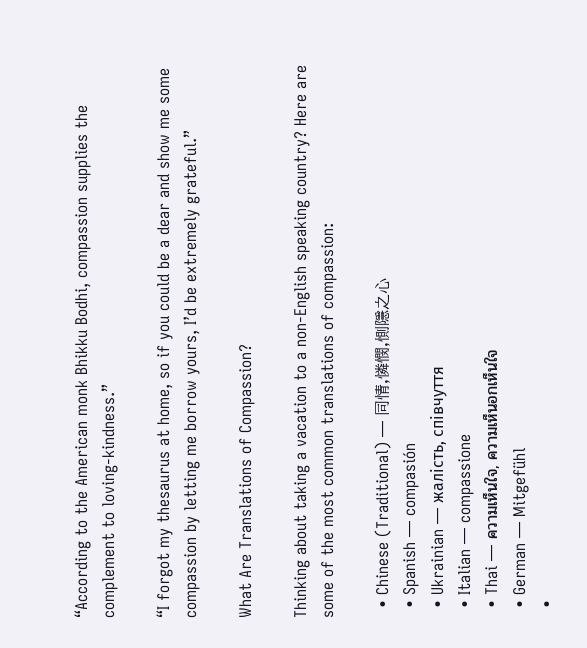“According to the American monk Bhikku Bodhi, compassion supplies the complement to loving-kindness.”

“I forgot my thesaurus at home, so if you could be a dear and show me some compassion by letting me borrow yours, I’d be extremely grateful.”

What Are Translations of Compassion?

Thinking about taking a vacation to a non-English speaking country? Here are some of the most common translations of compassion:

  • Chinese (Traditional) — 同情,憐憫,惻隱之心
  • Spanish — compasión
  • Ukrainian — жалість, співчуття
  • Italian — compassione
  • Thai — ความเห็นใจ, ความเห็นอกเห็นใจ
  • German — Mitgefühl
  •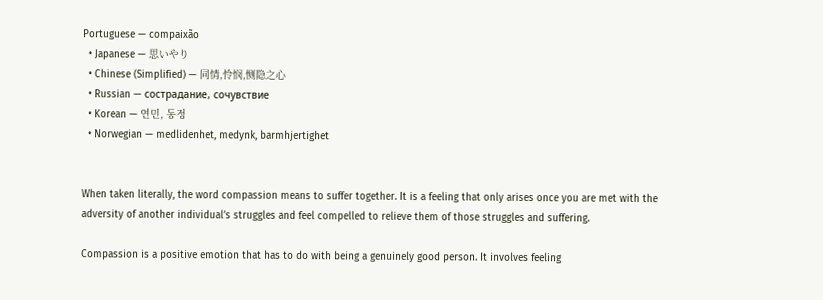Portuguese — compaixão
  • Japanese — 思いやり
  • Chinese (Simplified) — 同情,怜悯,恻隐之心
  • Russian — сострадание, сочувствие
  • Korean — 연민, 동정
  • Norwegian — medlidenhet, medynk, barmhjertighet


When taken literally, the word compassion means to suffer together. It is a feeling that only arises once you are met with the adversity of another individual’s struggles and feel compelled to relieve them of those struggles and suffering.

Compassion is a positive emotion that has to do with being a genuinely good person. It involves feeling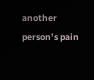another person’s pain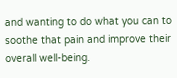and wanting to do what you can to soothe that pain and improve their overall well-being.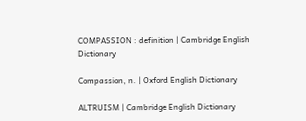COMPASSION : definition | Cambridge English Dictionary

Compassion, n. | Oxford English Dictionary

ALTRUISM | Cambridge English Dictionary